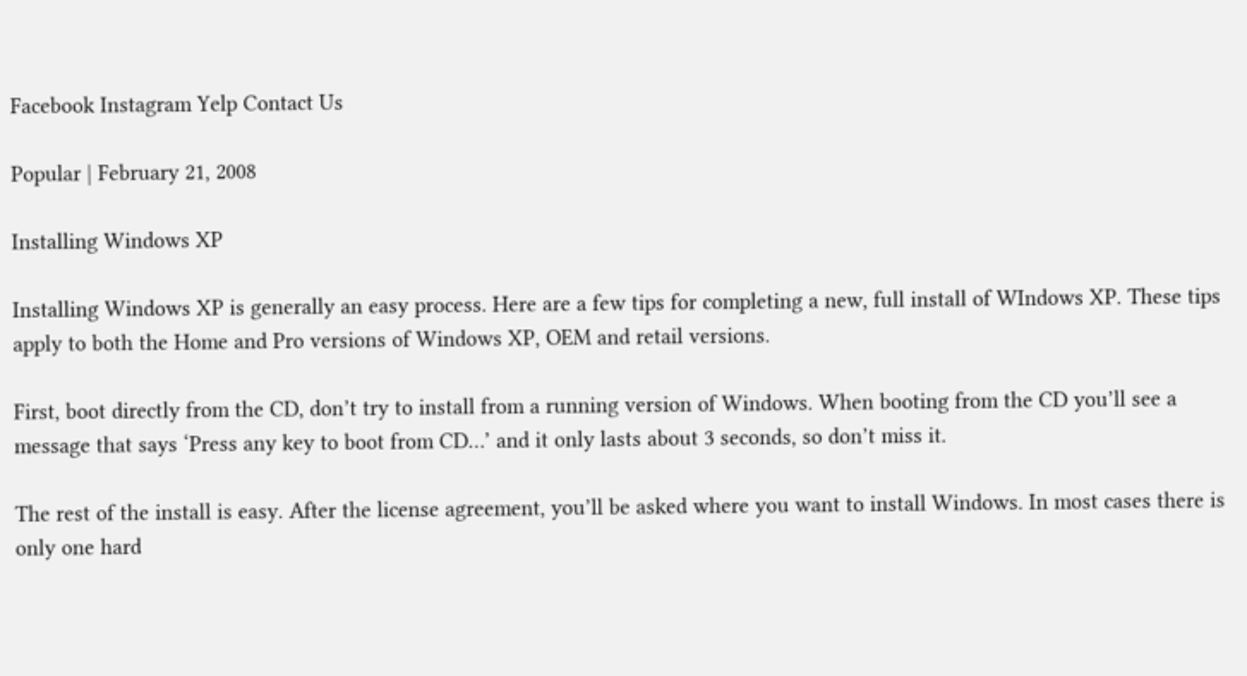Facebook Instagram Yelp Contact Us

Popular | February 21, 2008

Installing Windows XP

Installing Windows XP is generally an easy process. Here are a few tips for completing a new, full install of WIndows XP. These tips apply to both the Home and Pro versions of Windows XP, OEM and retail versions.

First, boot directly from the CD, don’t try to install from a running version of Windows. When booting from the CD you’ll see a message that says ‘Press any key to boot from CD…’ and it only lasts about 3 seconds, so don’t miss it.

The rest of the install is easy. After the license agreement, you’ll be asked where you want to install Windows. In most cases there is only one hard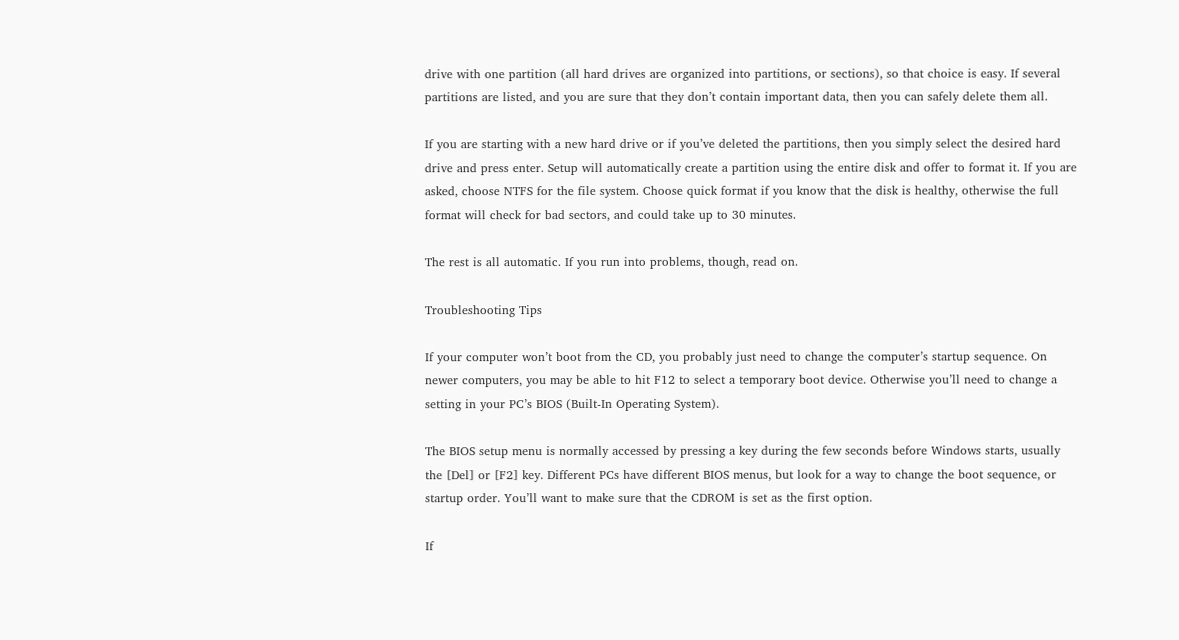drive with one partition (all hard drives are organized into partitions, or sections), so that choice is easy. If several partitions are listed, and you are sure that they don’t contain important data, then you can safely delete them all.

If you are starting with a new hard drive or if you’ve deleted the partitions, then you simply select the desired hard drive and press enter. Setup will automatically create a partition using the entire disk and offer to format it. If you are asked, choose NTFS for the file system. Choose quick format if you know that the disk is healthy, otherwise the full format will check for bad sectors, and could take up to 30 minutes.

The rest is all automatic. If you run into problems, though, read on.

Troubleshooting Tips

If your computer won’t boot from the CD, you probably just need to change the computer’s startup sequence. On newer computers, you may be able to hit F12 to select a temporary boot device. Otherwise you’ll need to change a setting in your PC’s BIOS (Built-In Operating System).

The BIOS setup menu is normally accessed by pressing a key during the few seconds before Windows starts, usually the [Del] or [F2] key. Different PCs have different BIOS menus, but look for a way to change the boot sequence, or startup order. You’ll want to make sure that the CDROM is set as the first option.

If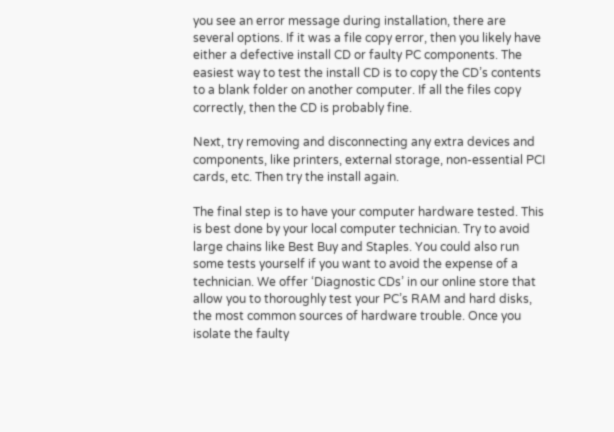you see an error message during installation, there are several options. If it was a file copy error, then you likely have either a defective install CD or faulty PC components. The easiest way to test the install CD is to copy the CD’s contents to a blank folder on another computer. If all the files copy correctly, then the CD is probably fine.

Next, try removing and disconnecting any extra devices and components, like printers, external storage, non-essential PCI cards, etc. Then try the install again.

The final step is to have your computer hardware tested. This is best done by your local computer technician. Try to avoid large chains like Best Buy and Staples. You could also run some tests yourself if you want to avoid the expense of a technician. We offer ‘Diagnostic CDs’ in our online store that allow you to thoroughly test your PC’s RAM and hard disks, the most common sources of hardware trouble. Once you isolate the faulty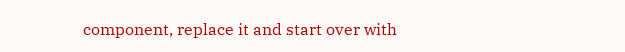component, replace it and start over with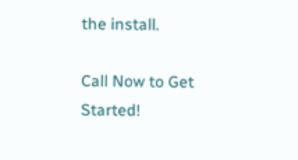the install.

Call Now to Get Started!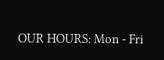OUR HOURS: Mon - Fri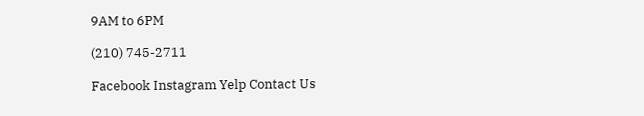9AM to 6PM

(210) 745-2711

Facebook Instagram Yelp Contact Us